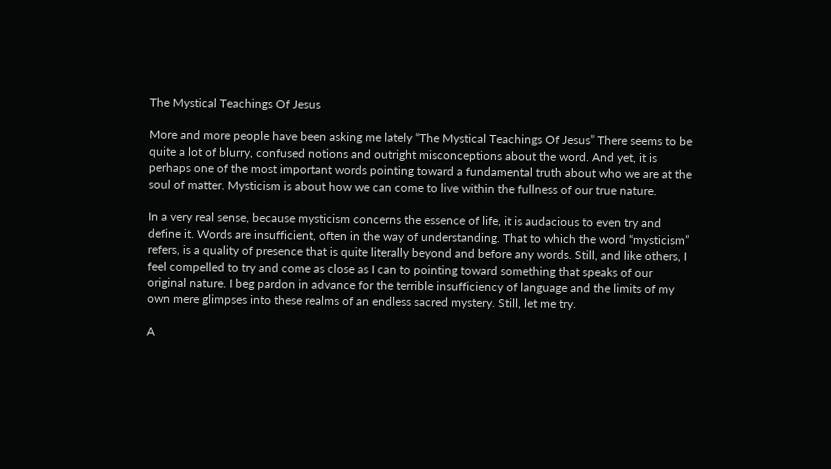The Mystical Teachings Of Jesus

More and more people have been asking me lately “The Mystical Teachings Of Jesus” There seems to be quite a lot of blurry, confused notions and outright misconceptions about the word. And yet, it is perhaps one of the most important words pointing toward a fundamental truth about who we are at the soul of matter. Mysticism is about how we can come to live within the fullness of our true nature.

In a very real sense, because mysticism concerns the essence of life, it is audacious to even try and define it. Words are insufficient, often in the way of understanding. That to which the word “mysticism” refers, is a quality of presence that is quite literally beyond and before any words. Still, and like others, I feel compelled to try and come as close as I can to pointing toward something that speaks of our original nature. I beg pardon in advance for the terrible insufficiency of language and the limits of my own mere glimpses into these realms of an endless sacred mystery. Still, let me try.

A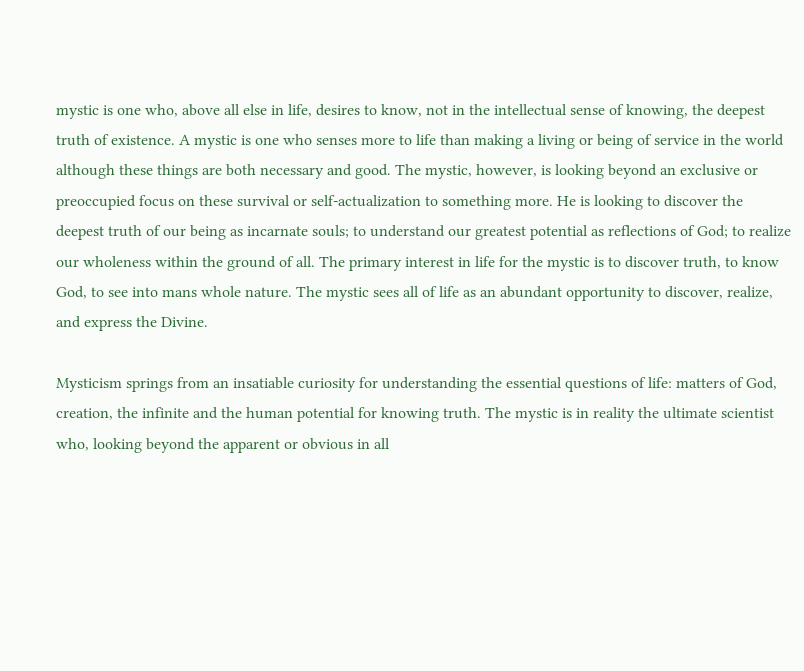mystic is one who, above all else in life, desires to know, not in the intellectual sense of knowing, the deepest truth of existence. A mystic is one who senses more to life than making a living or being of service in the world although these things are both necessary and good. The mystic, however, is looking beyond an exclusive or preoccupied focus on these survival or self-actualization to something more. He is looking to discover the deepest truth of our being as incarnate souls; to understand our greatest potential as reflections of God; to realize our wholeness within the ground of all. The primary interest in life for the mystic is to discover truth, to know God, to see into mans whole nature. The mystic sees all of life as an abundant opportunity to discover, realize, and express the Divine.

Mysticism springs from an insatiable curiosity for understanding the essential questions of life: matters of God, creation, the infinite and the human potential for knowing truth. The mystic is in reality the ultimate scientist who, looking beyond the apparent or obvious in all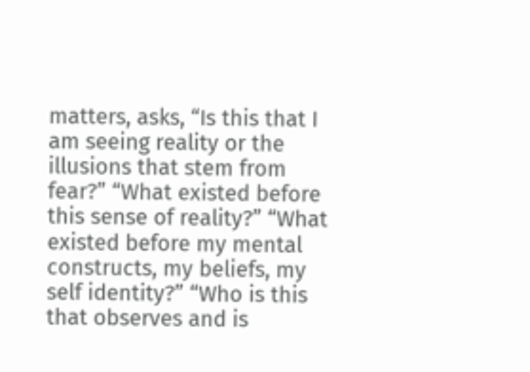matters, asks, “Is this that I am seeing reality or the illusions that stem from fear?” “What existed before this sense of reality?” “What existed before my mental constructs, my beliefs, my self identity?” “Who is this that observes and is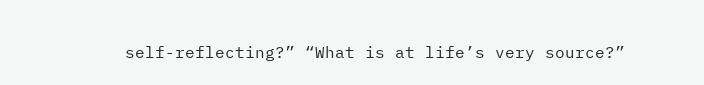self-reflecting?” “What is at life’s very source?”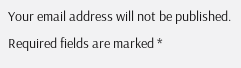Your email address will not be published. Required fields are marked *